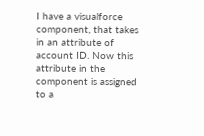I have a visualforce component, that takes in an attribute of account ID. Now this attribute in the component is assigned to a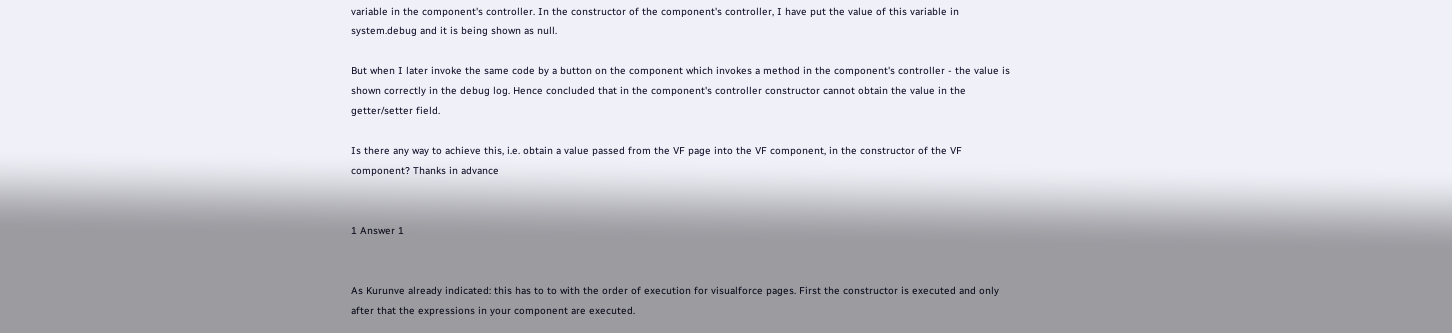variable in the component's controller. In the constructor of the component's controller, I have put the value of this variable in system.debug and it is being shown as null.

But when I later invoke the same code by a button on the component which invokes a method in the component's controller - the value is shown correctly in the debug log. Hence concluded that in the component's controller constructor cannot obtain the value in the getter/setter field.

Is there any way to achieve this, i.e. obtain a value passed from the VF page into the VF component, in the constructor of the VF component? Thanks in advance


1 Answer 1


As Kurunve already indicated: this has to to with the order of execution for visualforce pages. First the constructor is executed and only after that the expressions in your component are executed.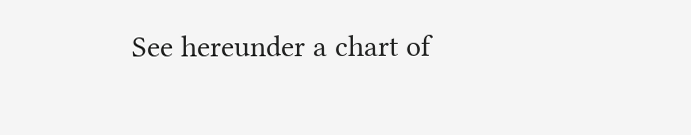See hereunder a chart of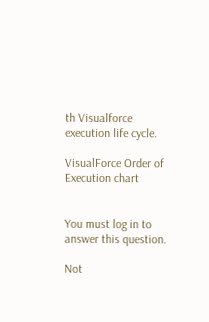th Visualforce execution life cycle.

VisualForce Order of Execution chart


You must log in to answer this question.

Not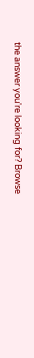the answer you're looking for? Browse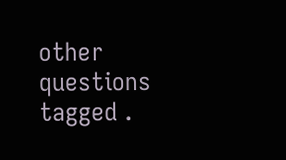other questions tagged .